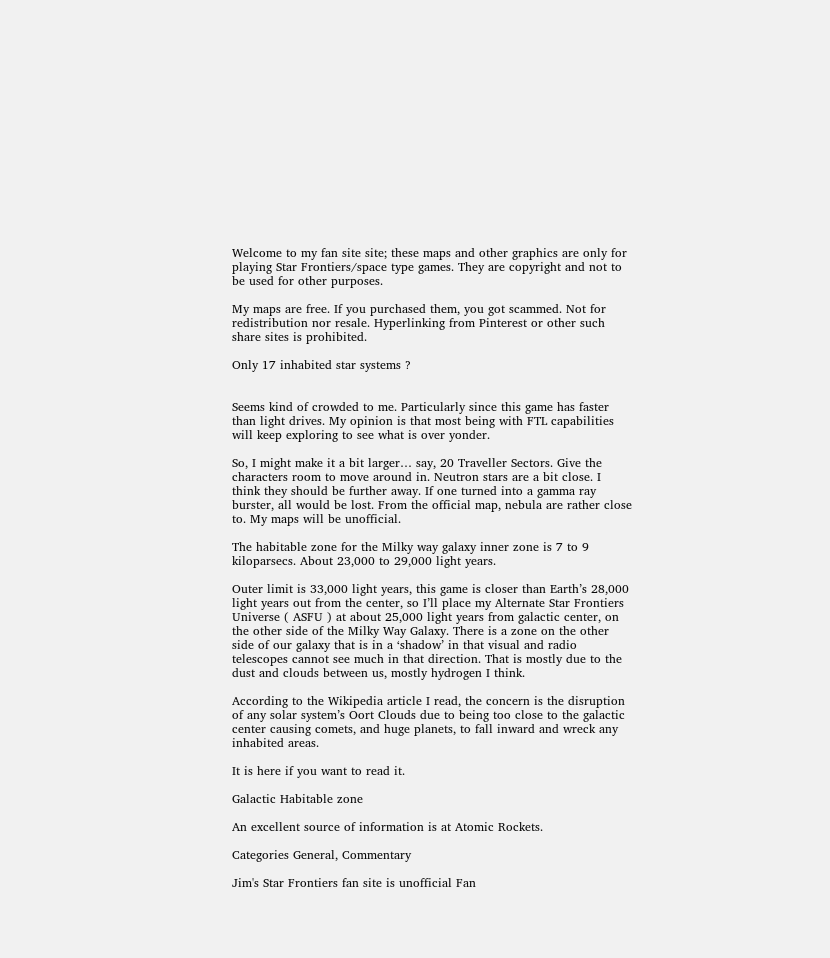Welcome to my fan site site; these maps and other graphics are only for playing Star Frontiers/space type games. They are copyright and not to be used for other purposes.

My maps are free. If you purchased them, you got scammed. Not for redistribution nor resale. Hyperlinking from Pinterest or other such share sites is prohibited.

Only 17 inhabited star systems ?


Seems kind of crowded to me. Particularly since this game has faster than light drives. My opinion is that most being with FTL capabilities will keep exploring to see what is over yonder.

So, I might make it a bit larger… say, 20 Traveller Sectors. Give the characters room to move around in. Neutron stars are a bit close. I think they should be further away. If one turned into a gamma ray burster, all would be lost. From the official map, nebula are rather close to. My maps will be unofficial.

The habitable zone for the Milky way galaxy inner zone is 7 to 9 kiloparsecs. About 23,000 to 29,000 light years.

Outer limit is 33,000 light years, this game is closer than Earth’s 28,000 light years out from the center, so I’ll place my Alternate Star Frontiers Universe ( ASFU ) at about 25,000 light years from galactic center, on the other side of the Milky Way Galaxy. There is a zone on the other side of our galaxy that is in a ‘shadow’ in that visual and radio telescopes cannot see much in that direction. That is mostly due to the dust and clouds between us, mostly hydrogen I think.

According to the Wikipedia article I read, the concern is the disruption of any solar system’s Oort Clouds due to being too close to the galactic center causing comets, and huge planets, to fall inward and wreck any inhabited areas.

It is here if you want to read it.

Galactic Habitable zone

An excellent source of information is at Atomic Rockets.

Categories General, Commentary

Jim's Star Frontiers fan site is unofficial Fan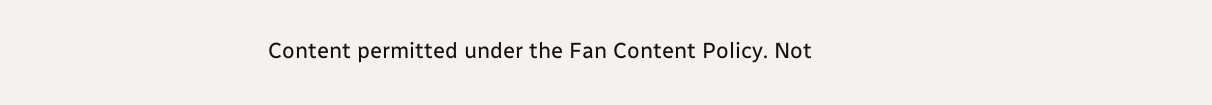Content permitted under the Fan Content Policy. Not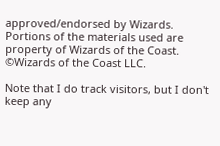approved/endorsed by Wizards. Portions of the materials used are property of Wizards of the Coast. ©Wizards of the Coast LLC.

Note that I do track visitors, but I don't keep any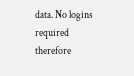data. No logins required therefore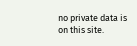no private data is on this site.